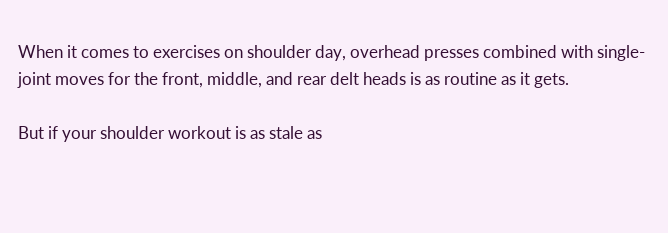When it comes to exercises on shoulder day, overhead presses combined with single-joint moves for the front, middle, and rear delt heads is as routine as it gets.

But if your shoulder workout is as stale as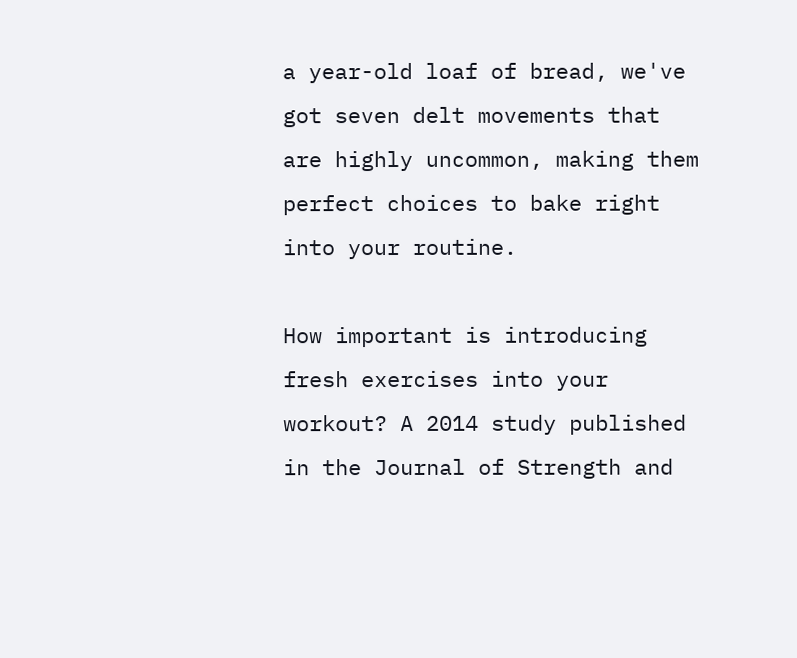a year-old loaf of bread, we've got seven delt movements that are highly uncommon, making them perfect choices to bake right into your routine.

How important is introducing fresh exercises into your workout? A 2014 study published in the Journal of Strength and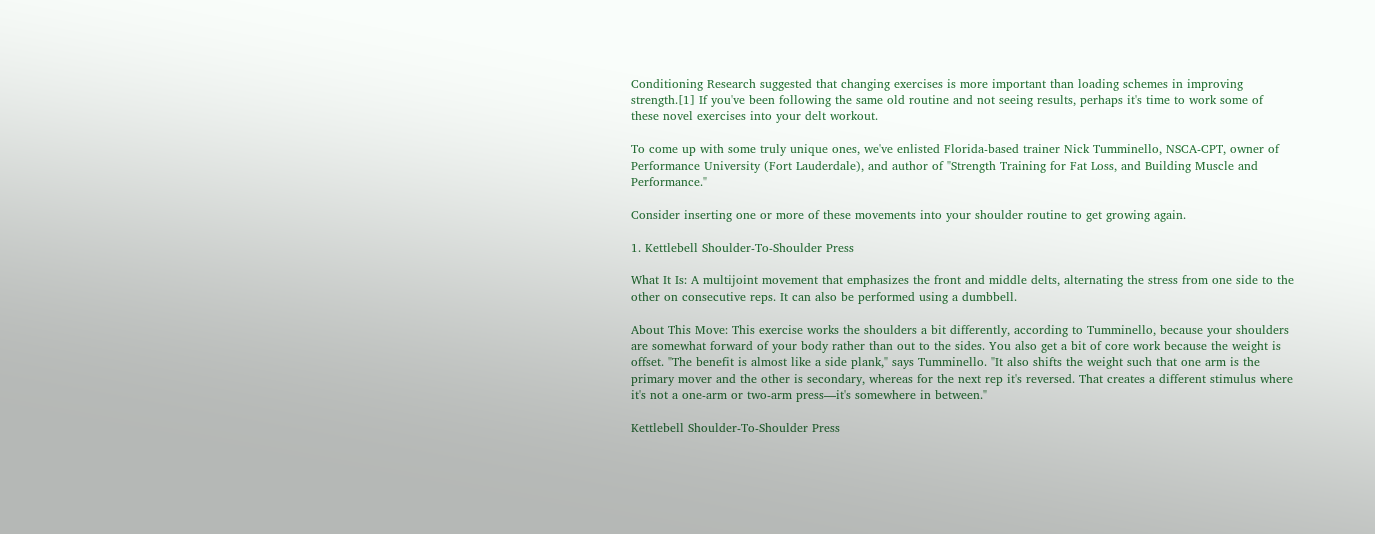Conditioning Research suggested that changing exercises is more important than loading schemes in improving strength.[1] If you've been following the same old routine and not seeing results, perhaps it's time to work some of these novel exercises into your delt workout.

To come up with some truly unique ones, we've enlisted Florida-based trainer Nick Tumminello, NSCA-CPT, owner of Performance University (Fort Lauderdale), and author of "Strength Training for Fat Loss, and Building Muscle and Performance."

Consider inserting one or more of these movements into your shoulder routine to get growing again.

1. Kettlebell Shoulder-To-Shoulder Press

What It Is: A multijoint movement that emphasizes the front and middle delts, alternating the stress from one side to the other on consecutive reps. It can also be performed using a dumbbell.

About This Move: This exercise works the shoulders a bit differently, according to Tumminello, because your shoulders are somewhat forward of your body rather than out to the sides. You also get a bit of core work because the weight is offset. "The benefit is almost like a side plank," says Tumminello. "It also shifts the weight such that one arm is the primary mover and the other is secondary, whereas for the next rep it's reversed. That creates a different stimulus where it's not a one-arm or two-arm press—it's somewhere in between."

Kettlebell Shoulder-To-Shoulder Press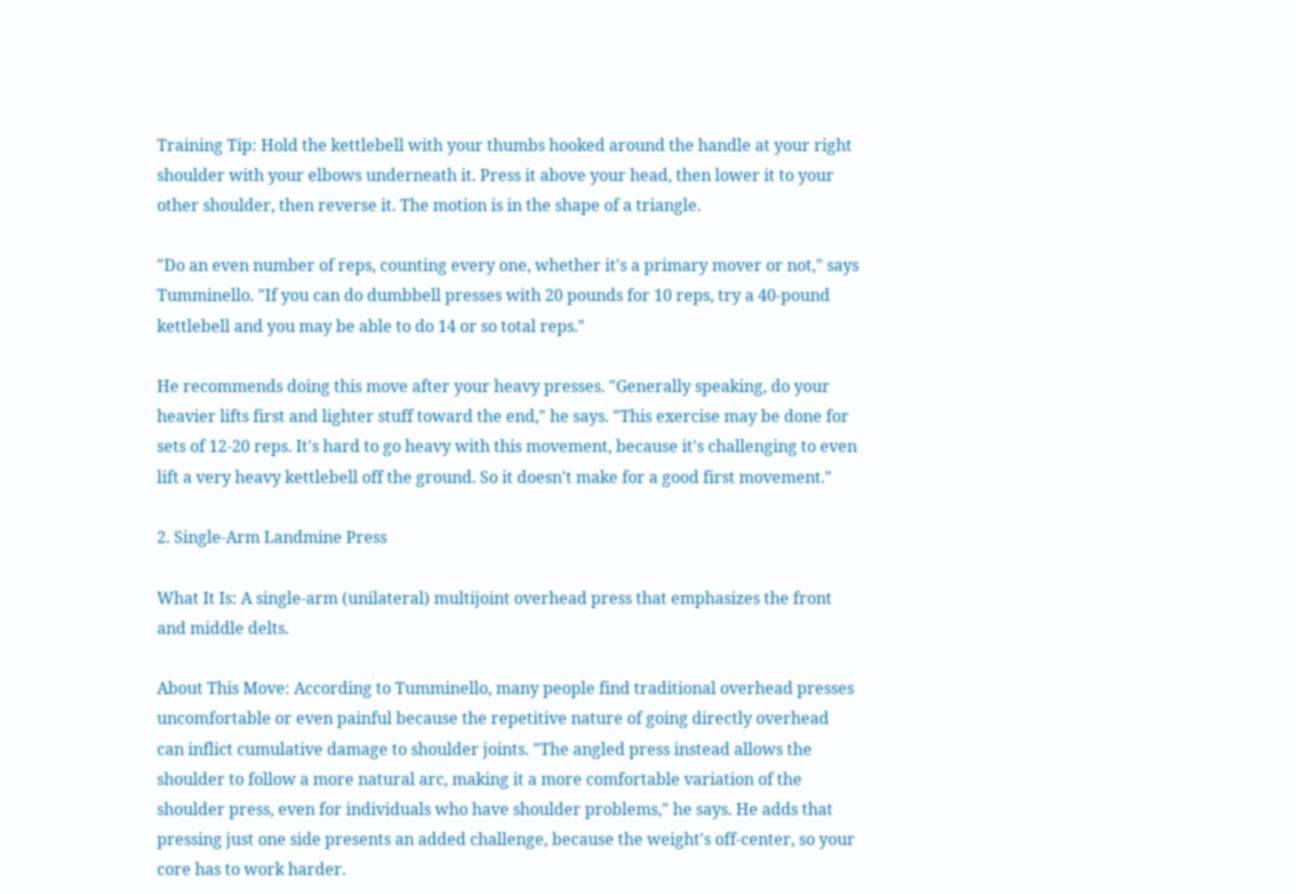Training Tip: Hold the kettlebell with your thumbs hooked around the handle at your right shoulder with your elbows underneath it. Press it above your head, then lower it to your other shoulder, then reverse it. The motion is in the shape of a triangle.

"Do an even number of reps, counting every one, whether it's a primary mover or not," says Tumminello. "If you can do dumbbell presses with 20 pounds for 10 reps, try a 40-pound kettlebell and you may be able to do 14 or so total reps."

He recommends doing this move after your heavy presses. "Generally speaking, do your heavier lifts first and lighter stuff toward the end," he says. "This exercise may be done for sets of 12-20 reps. It's hard to go heavy with this movement, because it's challenging to even lift a very heavy kettlebell off the ground. So it doesn't make for a good first movement."

2. Single-Arm Landmine Press

What It Is: A single-arm (unilateral) multijoint overhead press that emphasizes the front and middle delts.

About This Move: According to Tumminello, many people find traditional overhead presses uncomfortable or even painful because the repetitive nature of going directly overhead can inflict cumulative damage to shoulder joints. "The angled press instead allows the shoulder to follow a more natural arc, making it a more comfortable variation of the shoulder press, even for individuals who have shoulder problems," he says. He adds that pressing just one side presents an added challenge, because the weight's off-center, so your core has to work harder.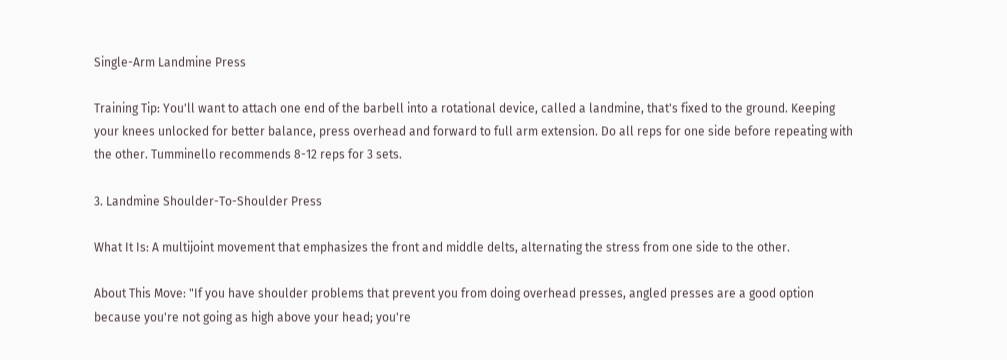Single-Arm Landmine Press

Training Tip: You'll want to attach one end of the barbell into a rotational device, called a landmine, that's fixed to the ground. Keeping your knees unlocked for better balance, press overhead and forward to full arm extension. Do all reps for one side before repeating with the other. Tumminello recommends 8-12 reps for 3 sets.

3. Landmine Shoulder-To-Shoulder Press

What It Is: A multijoint movement that emphasizes the front and middle delts, alternating the stress from one side to the other.

About This Move: "If you have shoulder problems that prevent you from doing overhead presses, angled presses are a good option because you're not going as high above your head; you're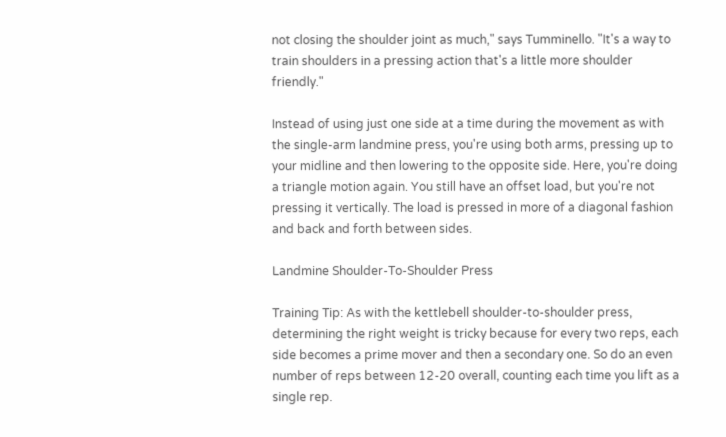not closing the shoulder joint as much," says Tumminello. "It's a way to train shoulders in a pressing action that's a little more shoulder friendly."

Instead of using just one side at a time during the movement as with the single-arm landmine press, you're using both arms, pressing up to your midline and then lowering to the opposite side. Here, you're doing a triangle motion again. You still have an offset load, but you're not pressing it vertically. The load is pressed in more of a diagonal fashion and back and forth between sides.

Landmine Shoulder-To-Shoulder Press

Training Tip: As with the kettlebell shoulder-to-shoulder press, determining the right weight is tricky because for every two reps, each side becomes a prime mover and then a secondary one. So do an even number of reps between 12-20 overall, counting each time you lift as a single rep.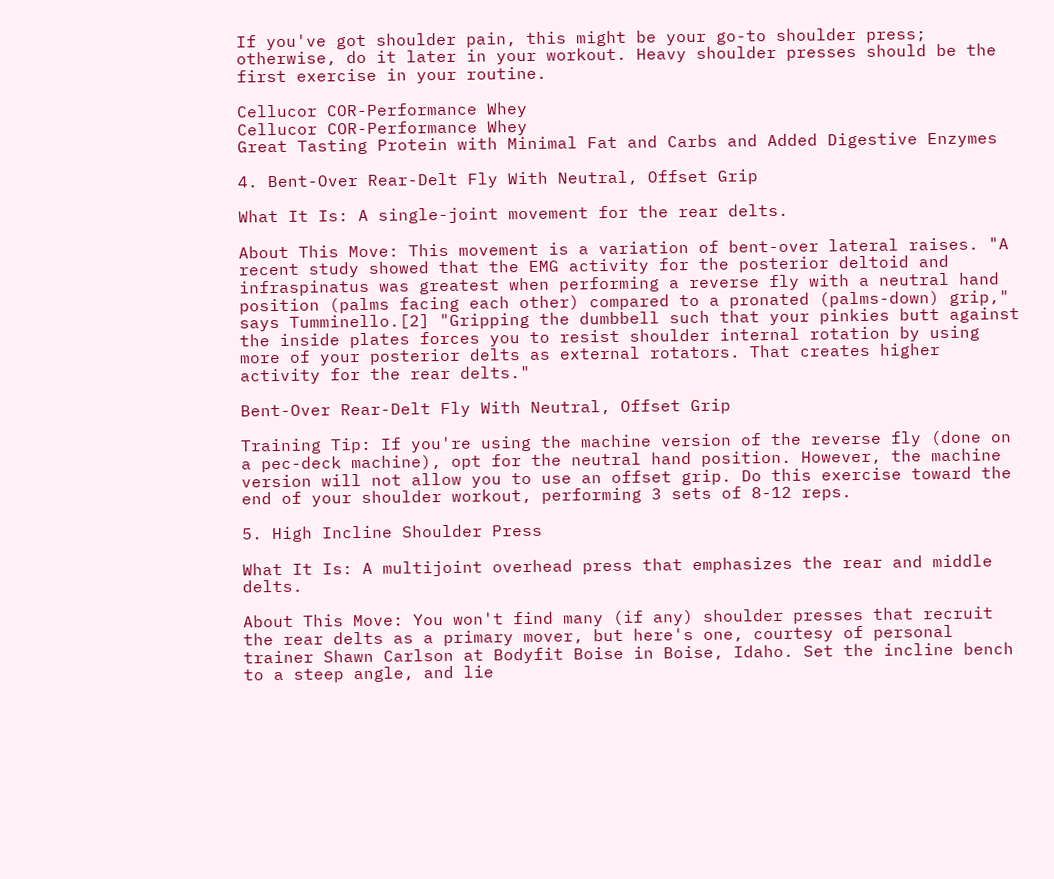If you've got shoulder pain, this might be your go-to shoulder press; otherwise, do it later in your workout. Heavy shoulder presses should be the first exercise in your routine.

Cellucor COR-Performance Whey
Cellucor COR-Performance Whey
Great Tasting Protein with Minimal Fat and Carbs and Added Digestive Enzymes

4. Bent-Over Rear-Delt Fly With Neutral, Offset Grip

What It Is: A single-joint movement for the rear delts.

About This Move: This movement is a variation of bent-over lateral raises. "A recent study showed that the EMG activity for the posterior deltoid and infraspinatus was greatest when performing a reverse fly with a neutral hand position (palms facing each other) compared to a pronated (palms-down) grip," says Tumminello.[2] "Gripping the dumbbell such that your pinkies butt against the inside plates forces you to resist shoulder internal rotation by using more of your posterior delts as external rotators. That creates higher activity for the rear delts."

Bent-Over Rear-Delt Fly With Neutral, Offset Grip

Training Tip: If you're using the machine version of the reverse fly (done on a pec-deck machine), opt for the neutral hand position. However, the machine version will not allow you to use an offset grip. Do this exercise toward the end of your shoulder workout, performing 3 sets of 8-12 reps.

5. High Incline Shoulder Press

What It Is: A multijoint overhead press that emphasizes the rear and middle delts.

About This Move: You won't find many (if any) shoulder presses that recruit the rear delts as a primary mover, but here's one, courtesy of personal trainer Shawn Carlson at Bodyfit Boise in Boise, Idaho. Set the incline bench to a steep angle, and lie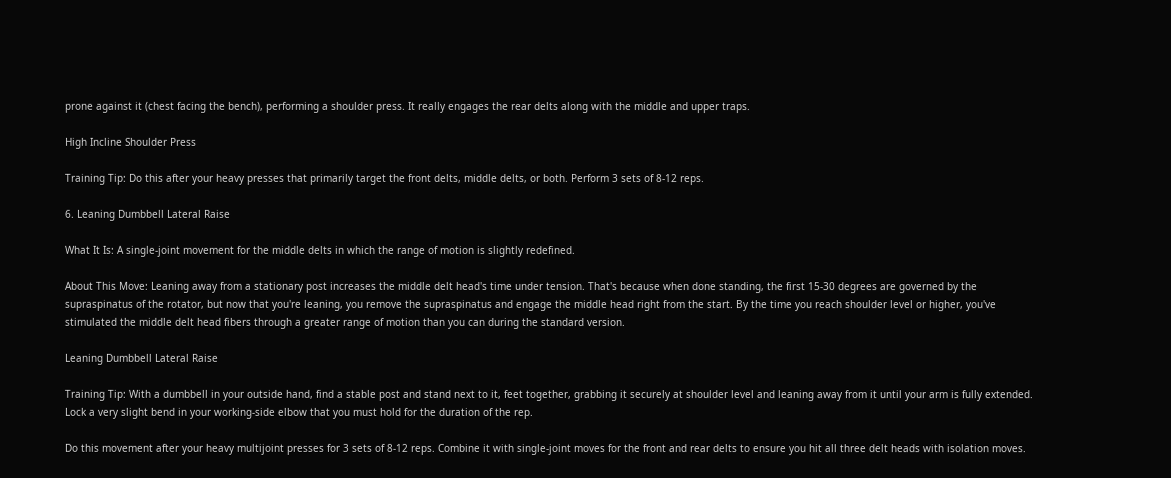prone against it (chest facing the bench), performing a shoulder press. It really engages the rear delts along with the middle and upper traps.

High Incline Shoulder Press

Training Tip: Do this after your heavy presses that primarily target the front delts, middle delts, or both. Perform 3 sets of 8-12 reps.

6. Leaning Dumbbell Lateral Raise

What It Is: A single-joint movement for the middle delts in which the range of motion is slightly redefined.

About This Move: Leaning away from a stationary post increases the middle delt head's time under tension. That's because when done standing, the first 15-30 degrees are governed by the supraspinatus of the rotator, but now that you're leaning, you remove the supraspinatus and engage the middle head right from the start. By the time you reach shoulder level or higher, you've stimulated the middle delt head fibers through a greater range of motion than you can during the standard version.

Leaning Dumbbell Lateral Raise

Training Tip: With a dumbbell in your outside hand, find a stable post and stand next to it, feet together, grabbing it securely at shoulder level and leaning away from it until your arm is fully extended. Lock a very slight bend in your working-side elbow that you must hold for the duration of the rep.

Do this movement after your heavy multijoint presses for 3 sets of 8-12 reps. Combine it with single-joint moves for the front and rear delts to ensure you hit all three delt heads with isolation moves.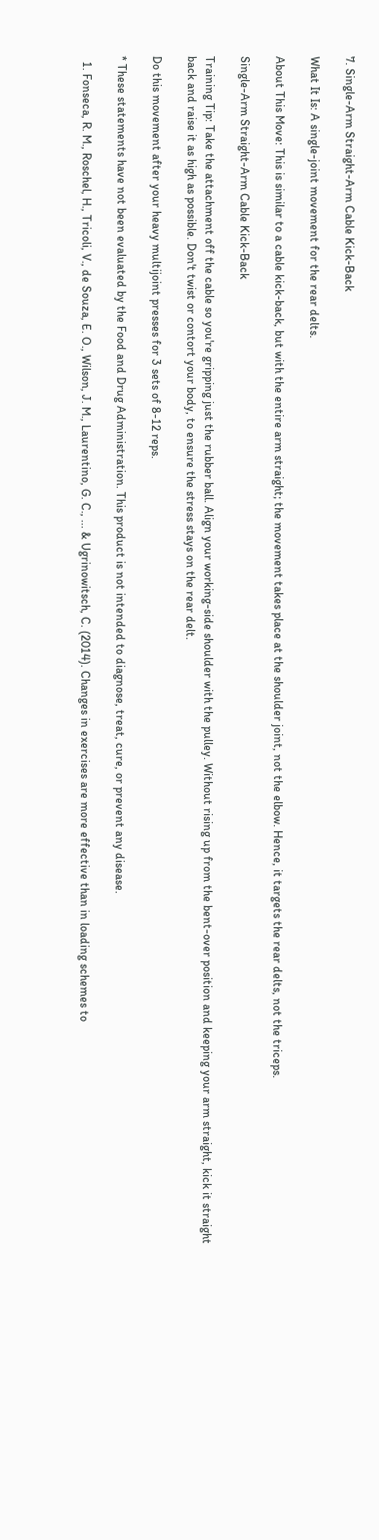7. Single-Arm Straight-Arm Cable Kick-Back

What It Is: A single-joint movement for the rear delts.

About This Move: This is similar to a cable kick-back, but with the entire arm straight; the movement takes place at the shoulder joint, not the elbow. Hence, it targets the rear delts, not the triceps.

Single-Arm Straight-Arm Cable Kick-Back

Training Tip: Take the attachment off the cable so you're gripping just the rubber ball. Align your working-side shoulder with the pulley. Without rising up from the bent-over position and keeping your arm straight, kick it straight back and raise it as high as possible. Don't twist or contort your body, to ensure the stress stays on the rear delt.

Do this movement after your heavy multijoint presses for 3 sets of 8-12 reps.

* These statements have not been evaluated by the Food and Drug Administration. This product is not intended to diagnose, treat, cure, or prevent any disease.

  1. Fonseca, R. M., Roschel, H., Tricoli, V., de Souza, E. O., Wilson, J. M., Laurentino, G. C., ... & Ugrinowitsch, C. (2014). Changes in exercises are more effective than in loading schemes to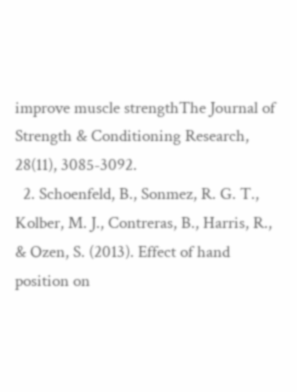improve muscle strengthThe Journal of Strength & Conditioning Research, 28(11), 3085-3092.
  2. Schoenfeld, B., Sonmez, R. G. T., Kolber, M. J., Contreras, B., Harris, R., & Ozen, S. (2013). Effect of hand position on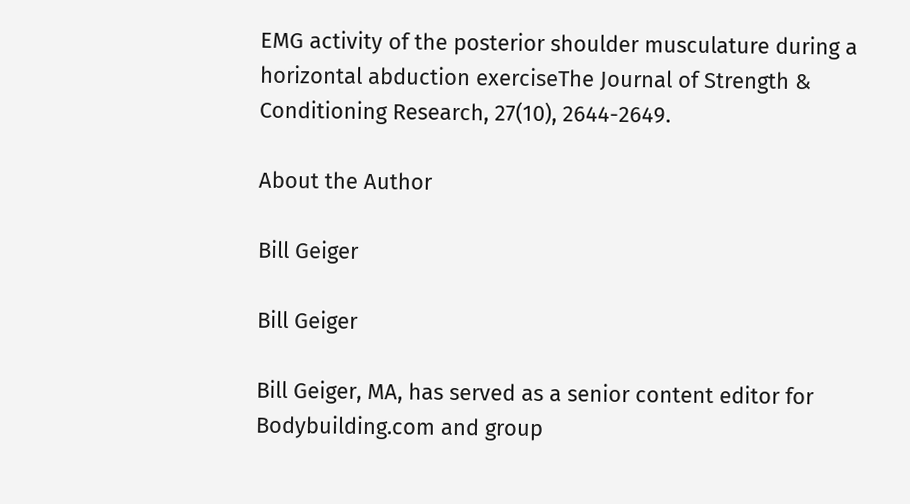EMG activity of the posterior shoulder musculature during a horizontal abduction exerciseThe Journal of Strength & Conditioning Research, 27(10), 2644-2649.

About the Author

Bill Geiger

Bill Geiger

Bill Geiger, MA, has served as a senior content editor for Bodybuilding.com and group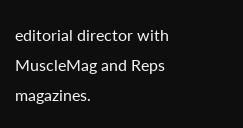editorial director with MuscleMag and Reps magazines.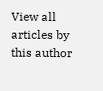View all articles by this author